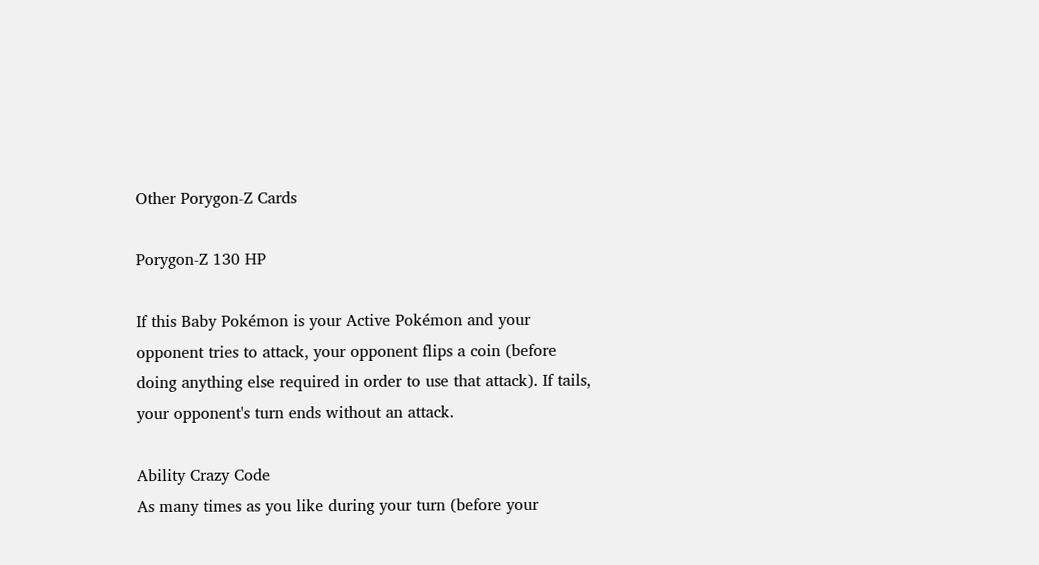Other Porygon-Z Cards

Porygon-Z 130 HP

If this Baby Pokémon is your Active Pokémon and your opponent tries to attack, your opponent flips a coin (before doing anything else required in order to use that attack). If tails, your opponent's turn ends without an attack.

Ability Crazy Code
As many times as you like during your turn (before your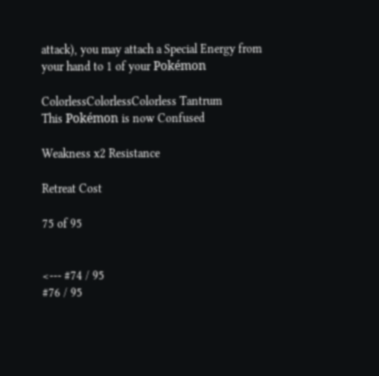attack), you may attach a Special Energy from your hand to 1 of your Pokémon

ColorlessColorlessColorless Tantrum
This Pokémon is now Confused

Weakness x2 Resistance

Retreat Cost

75 of 95


<--- #74 / 95
#76 / 95